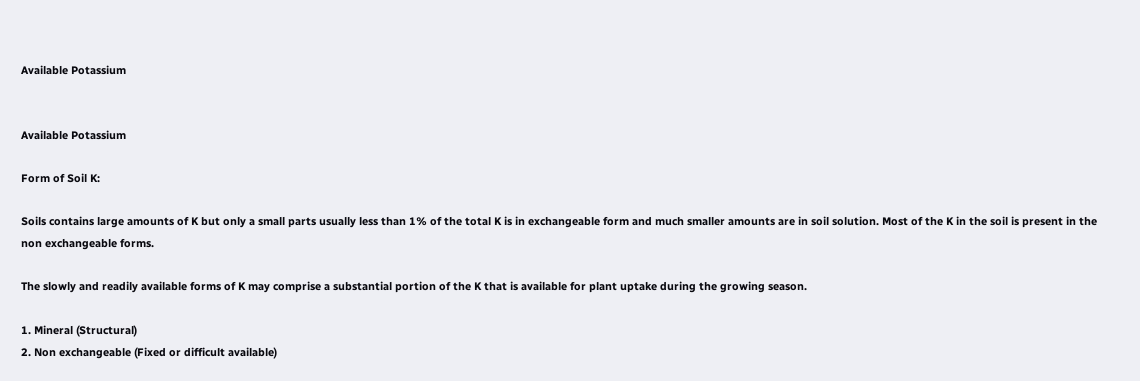Available Potassium


Available Potassium

Form of Soil K:

Soils contains large amounts of K but only a small parts usually less than 1% of the total K is in exchangeable form and much smaller amounts are in soil solution. Most of the K in the soil is present in the non exchangeable forms.

The slowly and readily available forms of K may comprise a substantial portion of the K that is available for plant uptake during the growing season.

1. Mineral (Structural)
2. Non exchangeable (Fixed or difficult available)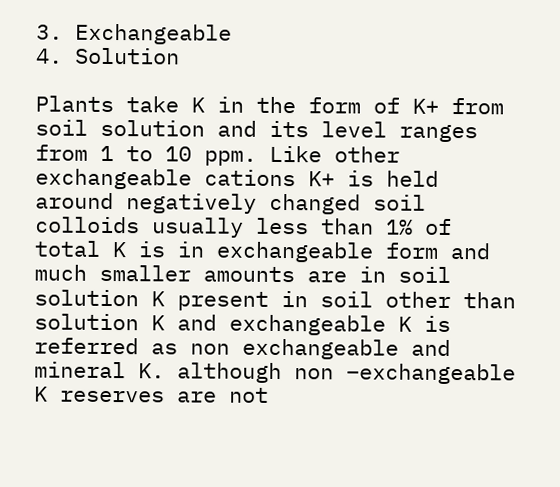3. Exchangeable
4. Solution

Plants take K in the form of K+ from soil solution and its level ranges from 1 to 10 ppm. Like other exchangeable cations K+ is held around negatively changed soil colloids usually less than 1% of total K is in exchangeable form and much smaller amounts are in soil solution K present in soil other than solution K and exchangeable K is referred as non exchangeable and mineral K. although non –exchangeable K reserves are not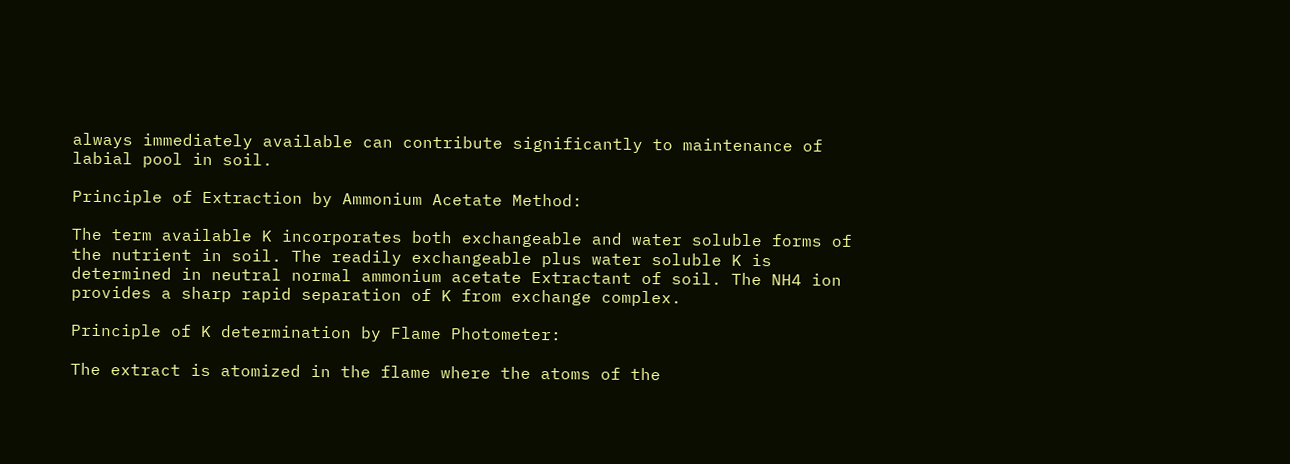always immediately available can contribute significantly to maintenance of labial pool in soil.

Principle of Extraction by Ammonium Acetate Method:

The term available K incorporates both exchangeable and water soluble forms of the nutrient in soil. The readily exchangeable plus water soluble K is determined in neutral normal ammonium acetate Extractant of soil. The NH4 ion provides a sharp rapid separation of K from exchange complex.

Principle of K determination by Flame Photometer:

The extract is atomized in the flame where the atoms of the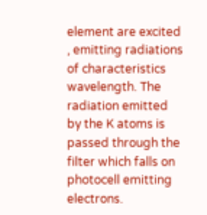element are excited , emitting radiations of characteristics wavelength. The radiation emitted by the K atoms is passed through the filter which falls on photocell emitting electrons.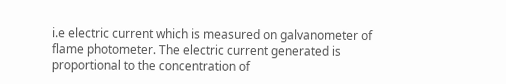i.e electric current which is measured on galvanometer of flame photometer. The electric current generated is proportional to the concentration of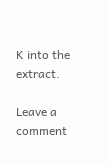K into the extract.

Leave a comment